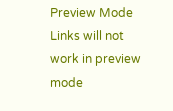Preview Mode Links will not work in preview mode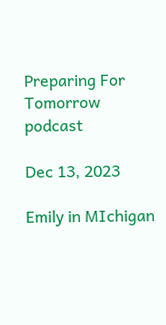Preparing For Tomorrow podcast

Dec 13, 2023

Emily in MIchigan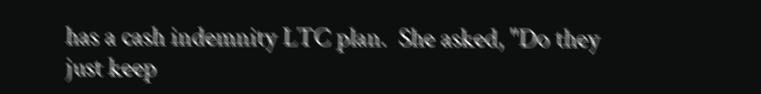has a cash indemnity LTC plan.  She asked, "Do they just keep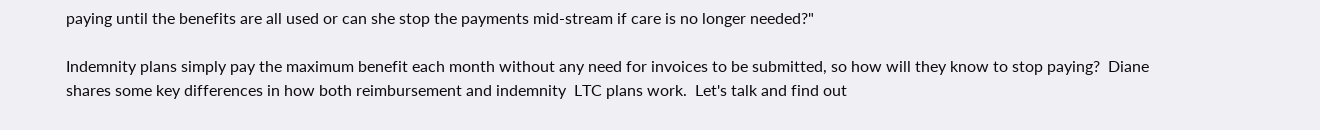paying until the benefits are all used or can she stop the payments mid-stream if care is no longer needed?"

Indemnity plans simply pay the maximum benefit each month without any need for invoices to be submitted, so how will they know to stop paying?  Diane shares some key differences in how both reimbursement and indemnity  LTC plans work.  Let's talk and find out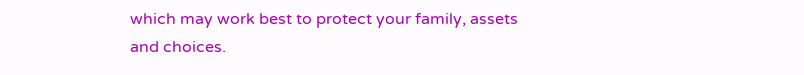which may work best to protect your family, assets and choices.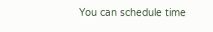You can schedule time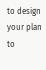to design your plan to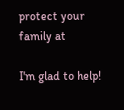protect your family at

I'm glad to help!